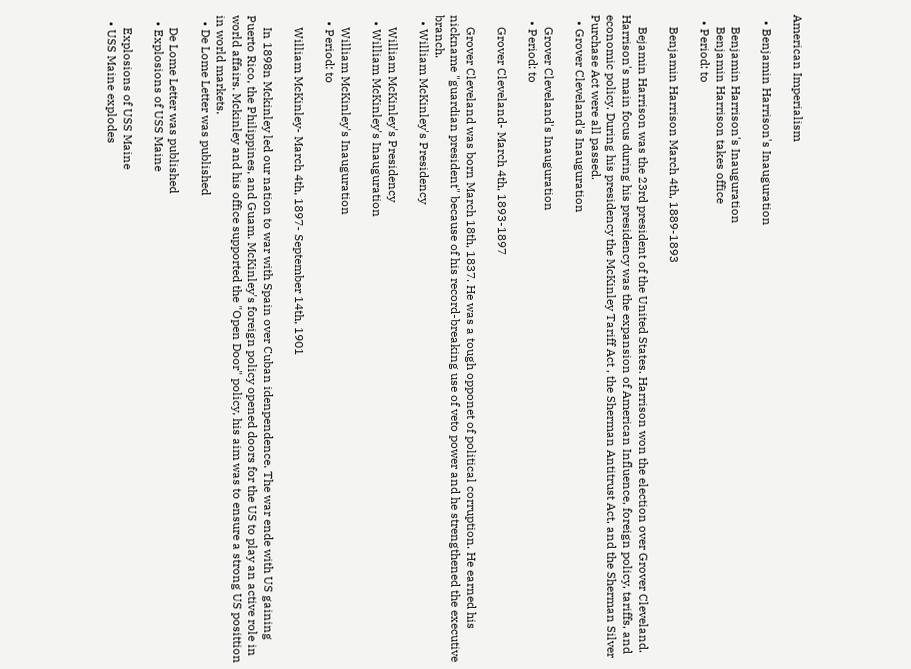American Imperialism

  • Benjamin Harrison's Inauguration

    Benjamin Harrison's Inauguration
    Benjamin Harrison takes office
  • Period: to

    Benjamin Harrison March 4th, 1889-1893

    Bejamin Harrison was the 23rd president of the United States. Harrison won the election over Grover Cleveland. Harrison's main focus during his presidency was the expansion of American Influence, foreign policy, tariffs, and economic policy. During his presidency the McKinley Tariff Act , the Sherman Antitrust Act, and the Sherman Silver Purchase Act were all passed.
  • Grover Cleveland's Inauguration

    Grover Cleveland's Inauguration
  • Period: to

    Grover Cleveland- March 4th, 1893-1897

    Grover Cleveland was born March 18th, 1837. He was a tough opponet of political corruption. He earned his nickname "guardian president" because of his record-breaking use of veto power and he strengthened the executive branch.
  • William McKinley's Presidency

    William McKinley's Presidency
  • William McKinley's Inauguration

    William McKinley's Inauguration
  • Period: to

    William McKinley- March 4th, 1897- September 14th, 1901

    In 1898n Mckinley led our nation to war with Spain over Cuban idenpendence. The war ende with US gaining Puerto Rico, the Philippines, and Guam. McKinley's foreign policy opened doors for the US to play an active role in world affairs. Mckinley and his office supported the "Open Door" policy, his aim was to ensure a strong US posittion in world markets.
  • De Lome Letter was published

    De Lome Letter was published
  • Explosions of USS Maine

    Explosions of USS Maine
  • USS Maine explodes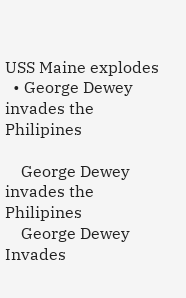USS Maine explodes
  • George Dewey invades the Philipines

    George Dewey invades the Philipines
    George Dewey Invades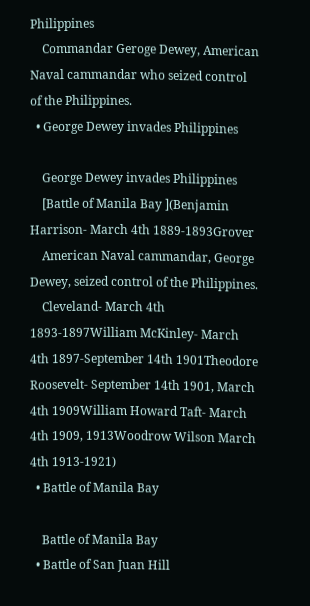Philippines
    Commandar Geroge Dewey, American Naval cammandar who seized control of the Philippines.
  • George Dewey invades Philippines

    George Dewey invades Philippines
    [Battle of Manila Bay ](Benjamin Harrison- March 4th 1889-1893Grover
    American Naval cammandar, George Dewey, seized control of the Philippines.
    Cleveland- March 4th 1893-1897William McKinley- March 4th 1897-September 14th 1901Theodore Roosevelt- September 14th 1901, March 4th 1909William Howard Taft- March 4th 1909, 1913Woodrow Wilson March 4th 1913-1921)
  • Battle of Manila Bay

    Battle of Manila Bay
  • Battle of San Juan Hill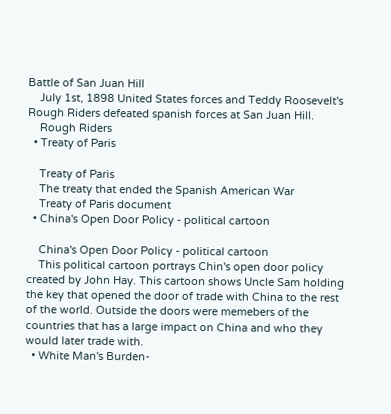Battle of San Juan Hill
    July 1st, 1898 United States forces and Teddy Roosevelt's Rough Riders defeated spanish forces at San Juan Hill.
    Rough Riders
  • Treaty of Paris

    Treaty of Paris
    The treaty that ended the Spanish American War
    Treaty of Paris document
  • China's Open Door Policy - political cartoon

    China's Open Door Policy - political cartoon
    This political cartoon portrays Chin's open door policy created by John Hay. This cartoon shows Uncle Sam holding the key that opened the door of trade with China to the rest of the world. Outside the doors were memebers of the countries that has a large impact on China and who they would later trade with.
  • White Man's Burden-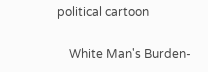political cartoon

    White Man's Burden-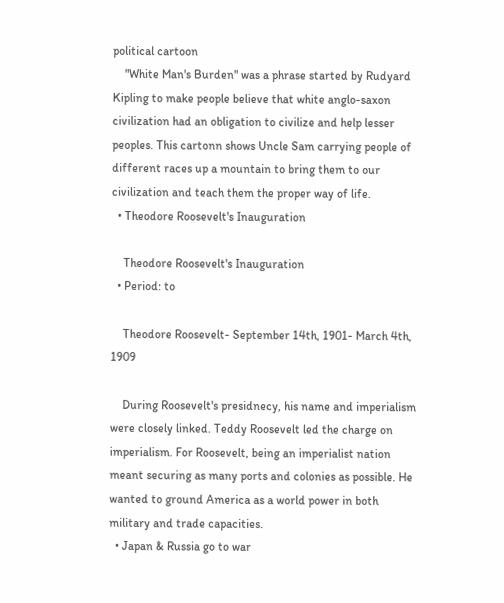political cartoon
    "White Man's Burden" was a phrase started by Rudyard Kipling to make people believe that white anglo-saxon civilization had an obligation to civilize and help lesser peoples. This cartonn shows Uncle Sam carrying people of different races up a mountain to bring them to our civilization and teach them the proper way of life.
  • Theodore Roosevelt's Inauguration

    Theodore Roosevelt's Inauguration
  • Period: to

    Theodore Roosevelt- September 14th, 1901- March 4th, 1909

    During Roosevelt's presidnecy, his name and imperialism were closely linked. Teddy Roosevelt led the charge on imperialism. For Roosevelt, being an imperialist nation meant securing as many ports and colonies as possible. He wanted to ground America as a world power in both military and trade capacities.
  • Japan & Russia go to war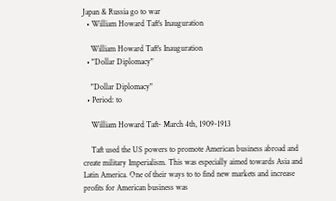Japan & Russia go to war
  • William Howard Taft's Inauguration

    William Howard Taft's Inauguration
  • "Dollar Diplomacy"

    "Dollar Diplomacy"
  • Period: to

    William Howard Taft- March 4th, 1909-1913

    Taft used the US powers to promote American business abroad and create military Imperialism. This was especially aimed towards Asia and Latin America. One of their ways to to find new markets and increase profits for American business was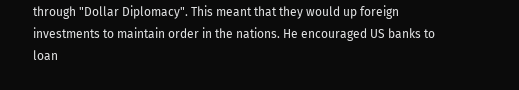through "Dollar Diplomacy". This meant that they would up foreign investments to maintain order in the nations. He encouraged US banks to loan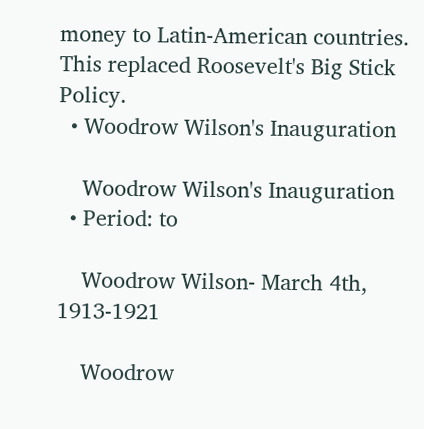money to Latin-American countries. This replaced Roosevelt's Big Stick Policy.
  • Woodrow Wilson's Inauguration

    Woodrow Wilson's Inauguration
  • Period: to

    Woodrow Wilson- March 4th, 1913-1921

    Woodrow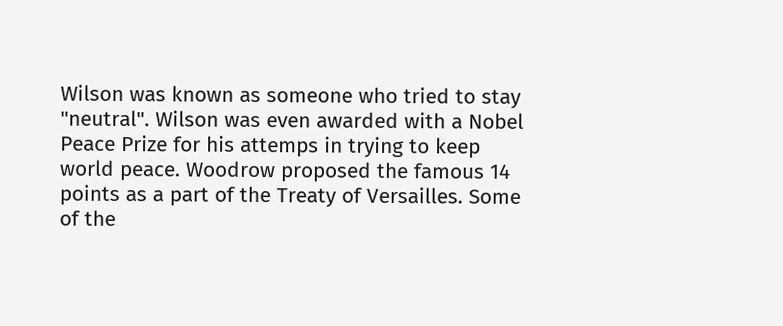Wilson was known as someone who tried to stay "neutral". Wilson was even awarded with a Nobel Peace Prize for his attemps in trying to keep world peace. Woodrow proposed the famous 14 points as a part of the Treaty of Versailles. Some of the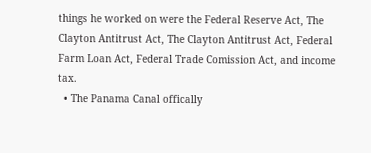things he worked on were the Federal Reserve Act, The Clayton Antitrust Act, The Clayton Antitrust Act, Federal Farm Loan Act, Federal Trade Comission Act, and income tax.
  • The Panama Canal offically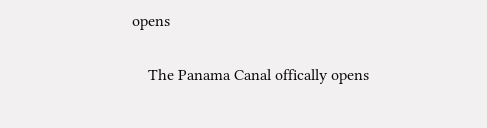opens

    The Panama Canal offically opens